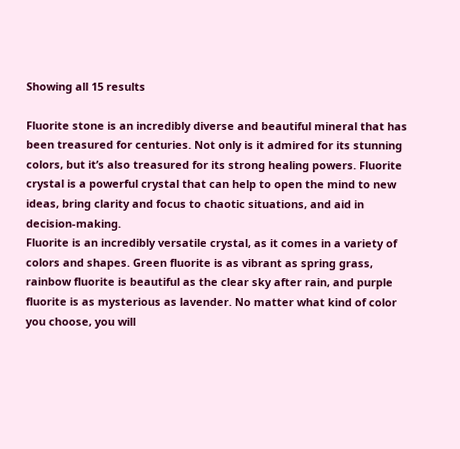Showing all 15 results

Fluorite stone is an incredibly diverse and beautiful mineral that has been treasured for centuries. Not only is it admired for its stunning colors, but it’s also treasured for its strong healing powers. Fluorite crystal is a powerful crystal that can help to open the mind to new ideas, bring clarity and focus to chaotic situations, and aid in decision-making.
Fluorite is an incredibly versatile crystal, as it comes in a variety of colors and shapes. Green fluorite is as vibrant as spring grass, rainbow fluorite is beautiful as the clear sky after rain, and purple fluorite is as mysterious as lavender. No matter what kind of color you choose, you will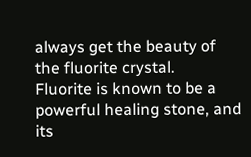always get the beauty of the fluorite crystal.
Fluorite is known to be a powerful healing stone, and its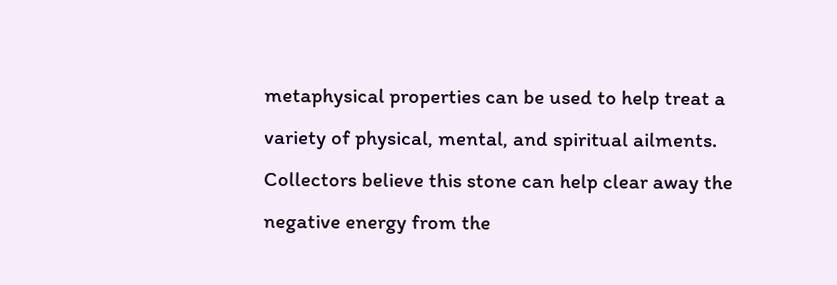metaphysical properties can be used to help treat a variety of physical, mental, and spiritual ailments. Collectors believe this stone can help clear away the negative energy from the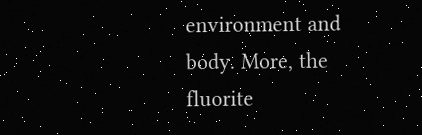environment and body. More, the fluorite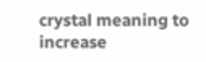crystal meaning to increase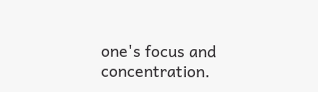one's focus and concentration.